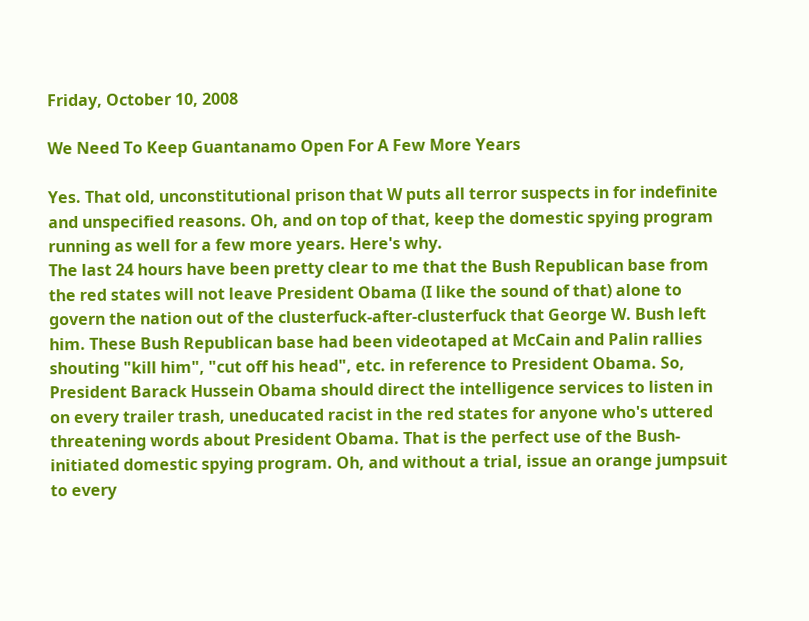Friday, October 10, 2008

We Need To Keep Guantanamo Open For A Few More Years

Yes. That old, unconstitutional prison that W puts all terror suspects in for indefinite and unspecified reasons. Oh, and on top of that, keep the domestic spying program running as well for a few more years. Here's why.
The last 24 hours have been pretty clear to me that the Bush Republican base from the red states will not leave President Obama (I like the sound of that) alone to govern the nation out of the clusterfuck-after-clusterfuck that George W. Bush left him. These Bush Republican base had been videotaped at McCain and Palin rallies shouting "kill him", "cut off his head", etc. in reference to President Obama. So, President Barack Hussein Obama should direct the intelligence services to listen in on every trailer trash, uneducated racist in the red states for anyone who's uttered threatening words about President Obama. That is the perfect use of the Bush-initiated domestic spying program. Oh, and without a trial, issue an orange jumpsuit to every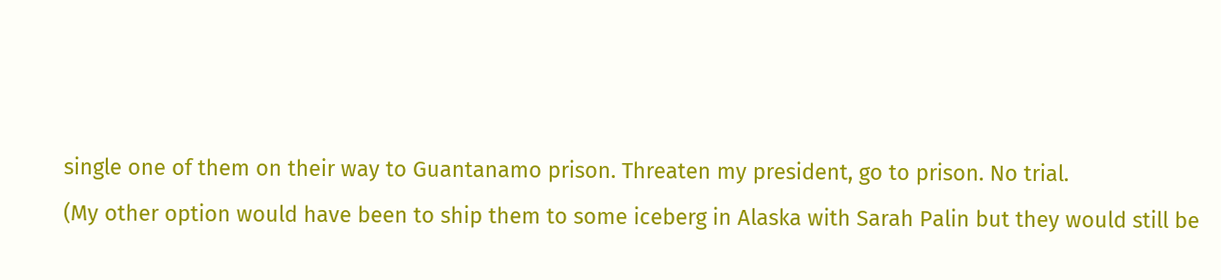single one of them on their way to Guantanamo prison. Threaten my president, go to prison. No trial.
(My other option would have been to ship them to some iceberg in Alaska with Sarah Palin but they would still be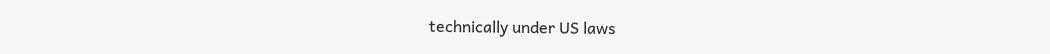technically under US laws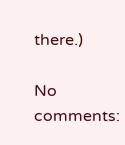there.)

No comments: